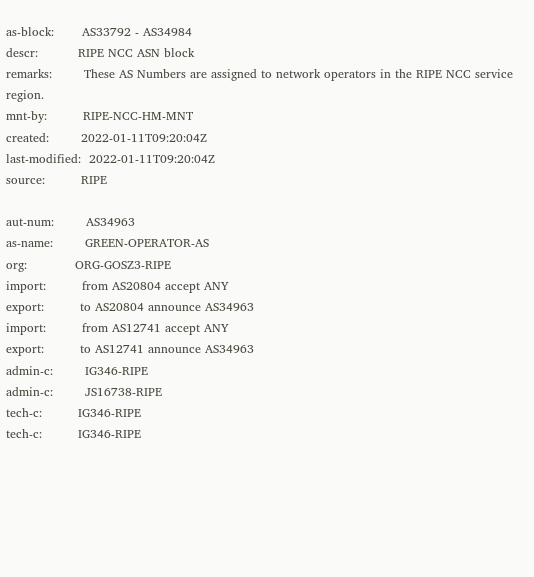as-block:       AS33792 - AS34984
descr:          RIPE NCC ASN block
remarks:        These AS Numbers are assigned to network operators in the RIPE NCC service region.
mnt-by:         RIPE-NCC-HM-MNT
created:        2022-01-11T09:20:04Z
last-modified:  2022-01-11T09:20:04Z
source:         RIPE

aut-num:        AS34963
as-name:        GREEN-OPERATOR-AS
org:            ORG-GOSZ3-RIPE
import:         from AS20804 accept ANY
export:         to AS20804 announce AS34963
import:         from AS12741 accept ANY
export:         to AS12741 announce AS34963
admin-c:        IG346-RIPE
admin-c:        JS16738-RIPE
tech-c:         IG346-RIPE
tech-c:         IG346-RIPE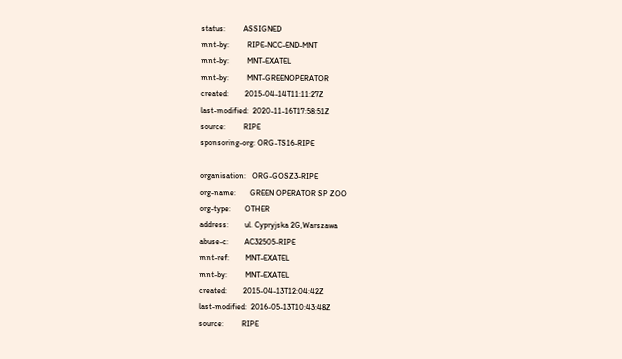status:         ASSIGNED
mnt-by:         RIPE-NCC-END-MNT
mnt-by:         MNT-EXATEL
mnt-by:         MNT-GREENOPERATOR
created:        2015-04-14T11:11:27Z
last-modified:  2020-11-16T17:58:51Z
source:         RIPE
sponsoring-org: ORG-TS16-RIPE

organisation:   ORG-GOSZ3-RIPE
org-name:       GREEN OPERATOR SP ZOO
org-type:       OTHER
address:        ul. Cypryjska 2G,Warszawa
abuse-c:        AC32505-RIPE
mnt-ref:        MNT-EXATEL
mnt-by:         MNT-EXATEL
created:        2015-04-13T12:04:42Z
last-modified:  2016-05-13T10:43:48Z
source:         RIPE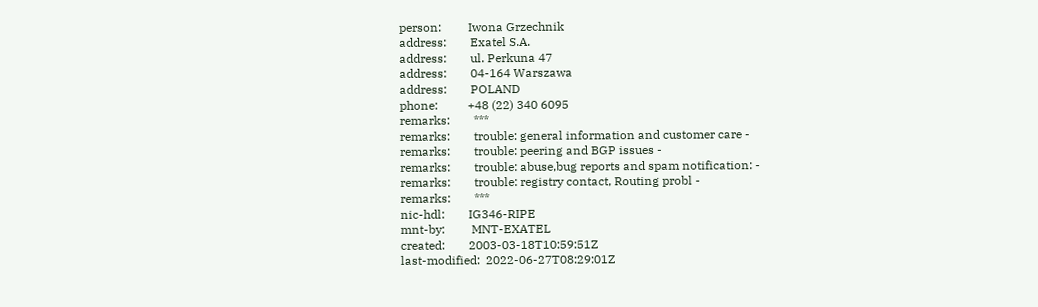person:         Iwona Grzechnik
address:        Exatel S.A.
address:        ul. Perkuna 47
address:        04-164 Warszawa
address:        POLAND
phone:          +48 (22) 340 6095
remarks:        ***
remarks:        trouble: general information and customer care -
remarks:        trouble: peering and BGP issues -
remarks:        trouble: abuse,bug reports and spam notification: -
remarks:        trouble: registry contact, Routing probl -
remarks:        ***
nic-hdl:        IG346-RIPE
mnt-by:         MNT-EXATEL
created:        2003-03-18T10:59:51Z
last-modified:  2022-06-27T08:29:01Z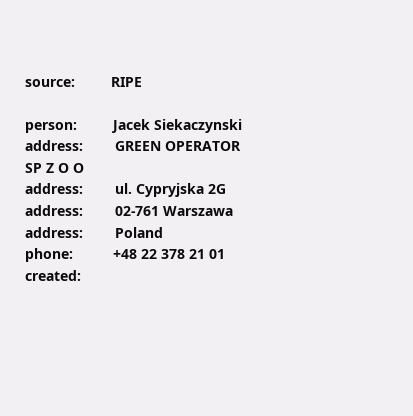source:         RIPE

person:         Jacek Siekaczynski
address:        GREEN OPERATOR SP Z O O
address:        ul. Cypryjska 2G
address:        02-761 Warszawa
address:        Poland
phone:          +48 22 378 21 01
created: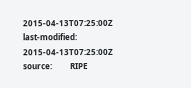2015-04-13T07:25:00Z
last-modified:  2015-04-13T07:25:00Z
source:         RIPE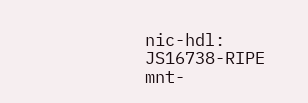nic-hdl:        JS16738-RIPE
mnt-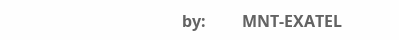by:         MNT-EXATEL